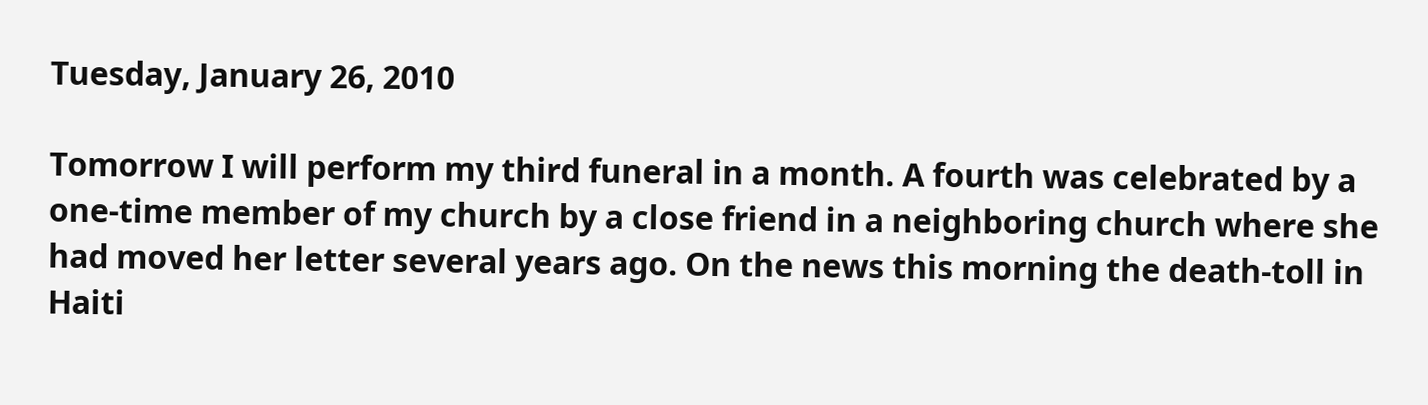Tuesday, January 26, 2010

Tomorrow I will perform my third funeral in a month. A fourth was celebrated by a one-time member of my church by a close friend in a neighboring church where she had moved her letter several years ago. On the news this morning the death-toll in Haiti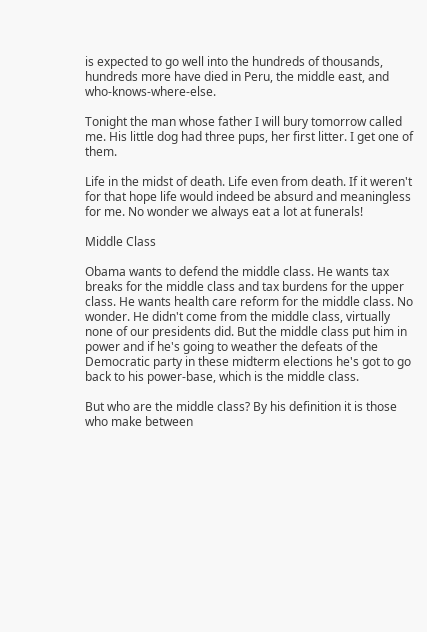is expected to go well into the hundreds of thousands, hundreds more have died in Peru, the middle east, and who-knows-where-else.

Tonight the man whose father I will bury tomorrow called me. His little dog had three pups, her first litter. I get one of them.

Life in the midst of death. Life even from death. If it weren't for that hope life would indeed be absurd and meaningless for me. No wonder we always eat a lot at funerals!

Middle Class

Obama wants to defend the middle class. He wants tax breaks for the middle class and tax burdens for the upper class. He wants health care reform for the middle class. No wonder. He didn't come from the middle class, virtually none of our presidents did. But the middle class put him in power and if he's going to weather the defeats of the Democratic party in these midterm elections he's got to go back to his power-base, which is the middle class.

But who are the middle class? By his definition it is those who make between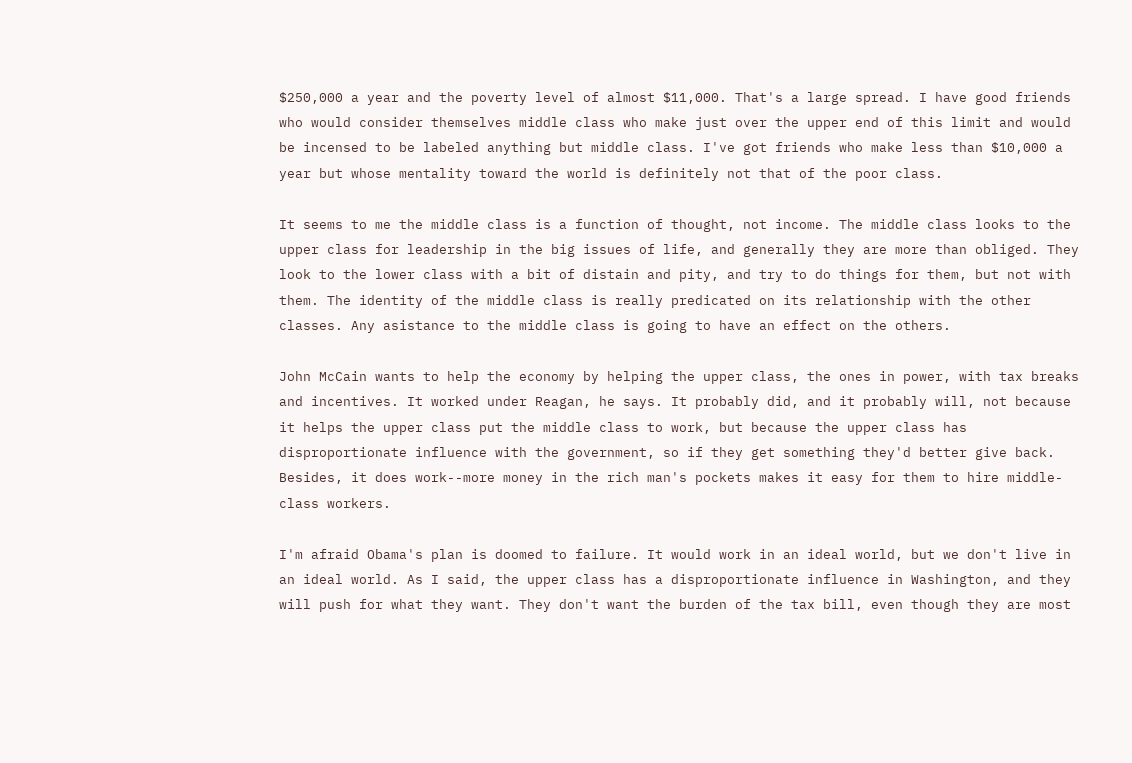$250,000 a year and the poverty level of almost $11,000. That's a large spread. I have good friends who would consider themselves middle class who make just over the upper end of this limit and would be incensed to be labeled anything but middle class. I've got friends who make less than $10,000 a year but whose mentality toward the world is definitely not that of the poor class.

It seems to me the middle class is a function of thought, not income. The middle class looks to the upper class for leadership in the big issues of life, and generally they are more than obliged. They look to the lower class with a bit of distain and pity, and try to do things for them, but not with them. The identity of the middle class is really predicated on its relationship with the other classes. Any asistance to the middle class is going to have an effect on the others.

John McCain wants to help the economy by helping the upper class, the ones in power, with tax breaks and incentives. It worked under Reagan, he says. It probably did, and it probably will, not because it helps the upper class put the middle class to work, but because the upper class has disproportionate influence with the government, so if they get something they'd better give back. Besides, it does work--more money in the rich man's pockets makes it easy for them to hire middle-class workers.

I'm afraid Obama's plan is doomed to failure. It would work in an ideal world, but we don't live in an ideal world. As I said, the upper class has a disproportionate influence in Washington, and they will push for what they want. They don't want the burden of the tax bill, even though they are most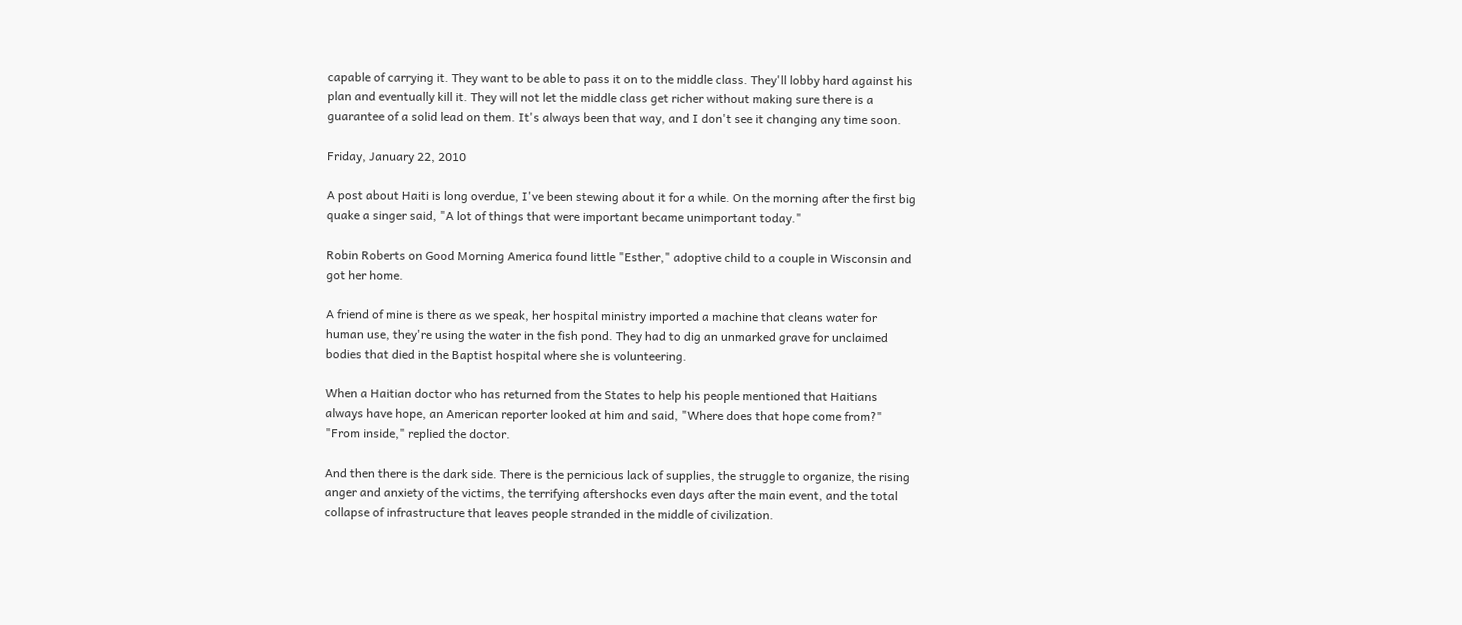capable of carrying it. They want to be able to pass it on to the middle class. They'll lobby hard against his plan and eventually kill it. They will not let the middle class get richer without making sure there is a guarantee of a solid lead on them. It's always been that way, and I don't see it changing any time soon.

Friday, January 22, 2010

A post about Haiti is long overdue, I've been stewing about it for a while. On the morning after the first big quake a singer said, "A lot of things that were important became unimportant today."

Robin Roberts on Good Morning America found little "Esther," adoptive child to a couple in Wisconsin and got her home.

A friend of mine is there as we speak, her hospital ministry imported a machine that cleans water for human use, they're using the water in the fish pond. They had to dig an unmarked grave for unclaimed bodies that died in the Baptist hospital where she is volunteering.

When a Haitian doctor who has returned from the States to help his people mentioned that Haitians always have hope, an American reporter looked at him and said, "Where does that hope come from?" "From inside," replied the doctor.

And then there is the dark side. There is the pernicious lack of supplies, the struggle to organize, the rising anger and anxiety of the victims, the terrifying aftershocks even days after the main event, and the total collapse of infrastructure that leaves people stranded in the middle of civilization.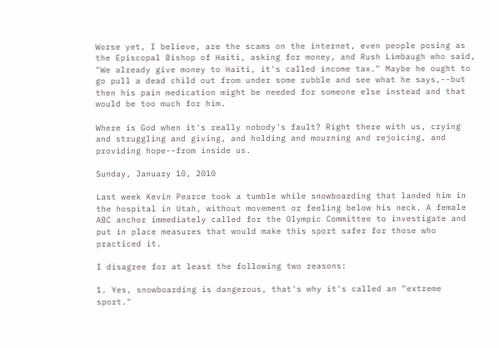Worse yet, I believe, are the scams on the internet, even people posing as the Episcopal Bishop of Haiti, asking for money, and Rush Limbaugh who said, "We already give money to Haiti, it's called income tax." Maybe he ought to go pull a dead child out from under some rubble and see what he says,--but then his pain medication might be needed for someone else instead and that would be too much for him.

Where is God when it's really nobody's fault? Right there with us, crying and struggling and giving, and holding and mourning and rejoicing, and providing hope--from inside us.

Sunday, January 10, 2010

Last week Kevin Pearce took a tumble while snowboarding that landed him in the hospital in Utah, without movement or feeling below his neck. A female ABC anchor immediately called for the Olympic Committee to investigate and put in place measures that would make this sport safer for those who practiced it.

I disagree for at least the following two reasons:

1. Yes, snowboarding is dangerous, that's why it's called an "extreme sport."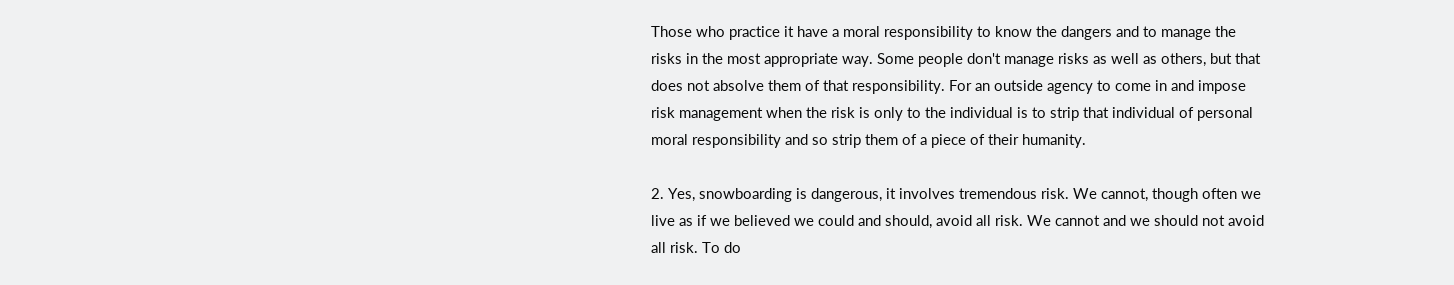Those who practice it have a moral responsibility to know the dangers and to manage the risks in the most appropriate way. Some people don't manage risks as well as others, but that does not absolve them of that responsibility. For an outside agency to come in and impose risk management when the risk is only to the individual is to strip that individual of personal moral responsibility and so strip them of a piece of their humanity.

2. Yes, snowboarding is dangerous, it involves tremendous risk. We cannot, though often we live as if we believed we could and should, avoid all risk. We cannot and we should not avoid all risk. To do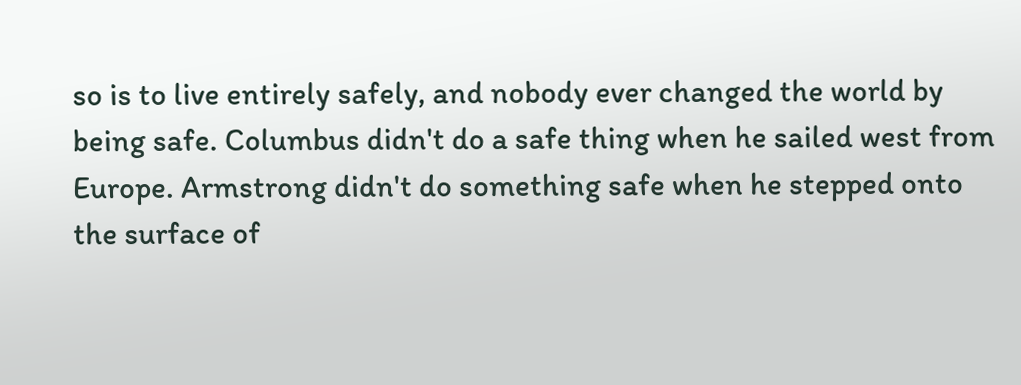so is to live entirely safely, and nobody ever changed the world by being safe. Columbus didn't do a safe thing when he sailed west from Europe. Armstrong didn't do something safe when he stepped onto the surface of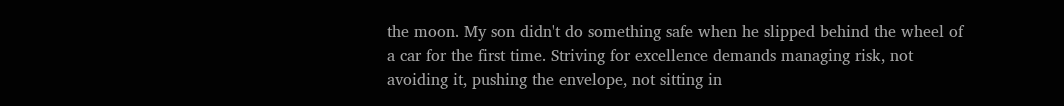the moon. My son didn't do something safe when he slipped behind the wheel of a car for the first time. Striving for excellence demands managing risk, not avoiding it, pushing the envelope, not sitting in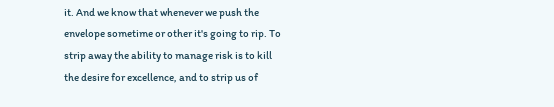it. And we know that whenever we push the envelope sometime or other it's going to rip. To strip away the ability to manage risk is to kill the desire for excellence, and to strip us of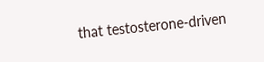that testosterone-driven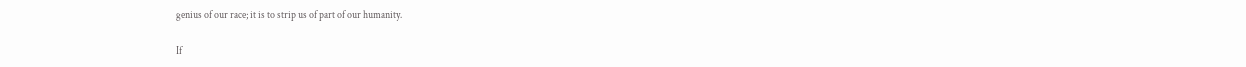genius of our race; it is to strip us of part of our humanity.

If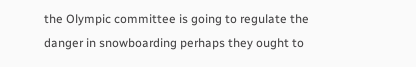the Olympic committee is going to regulate the danger in snowboarding perhaps they ought to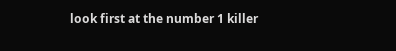look first at the number 1 killer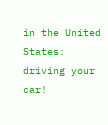in the United States: driving your car!